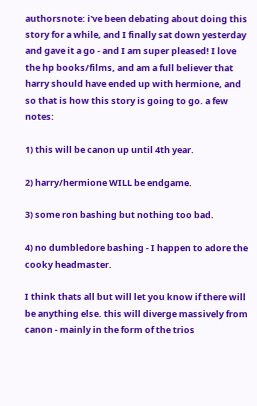authorsnote: i've been debating about doing this story for a while, and I finally sat down yesterday and gave it a go - and I am super pleased! I love the hp books/films, and am a full believer that harry should have ended up with hermione, and so that is how this story is going to go. a few notes:

1) this will be canon up until 4th year.

2) harry/hermione WILL be endgame.

3) some ron bashing but nothing too bad.

4) no dumbledore bashing - I happen to adore the cooky headmaster.

I think thats all but will let you know if there will be anything else. this will diverge massively from canon - mainly in the form of the trios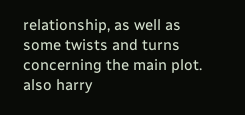relationship, as well as some twists and turns concerning the main plot. also harry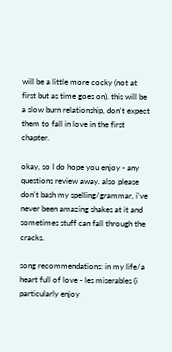will be a little more cocky (not at first but as time goes on). this will be a slow burn relationship, don't expect them to fall in love in the first chapter.

okay, so I do hope you enjoy - any questions review away. also please don't bash my spelling/grammar, i've never been amazing shakes at it and sometimes stuff can fall through the cracks.

song recommendations: in my life/a heart full of love - les miserables (i particularly enjoy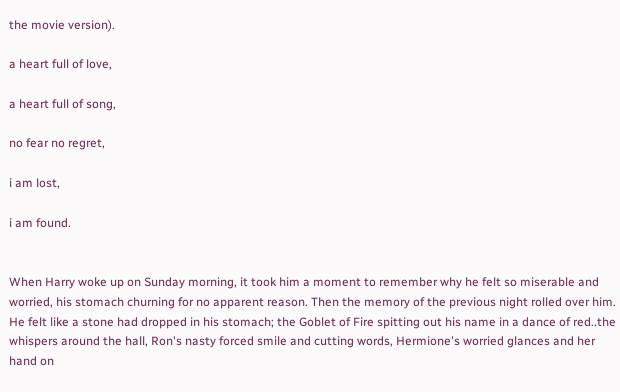the movie version).

a heart full of love,

a heart full of song,

no fear no regret,

i am lost,

i am found.


When Harry woke up on Sunday morning, it took him a moment to remember why he felt so miserable and worried, his stomach churning for no apparent reason. Then the memory of the previous night rolled over him. He felt like a stone had dropped in his stomach; the Goblet of Fire spitting out his name in a dance of red..the whispers around the hall, Ron's nasty forced smile and cutting words, Hermione's worried glances and her hand on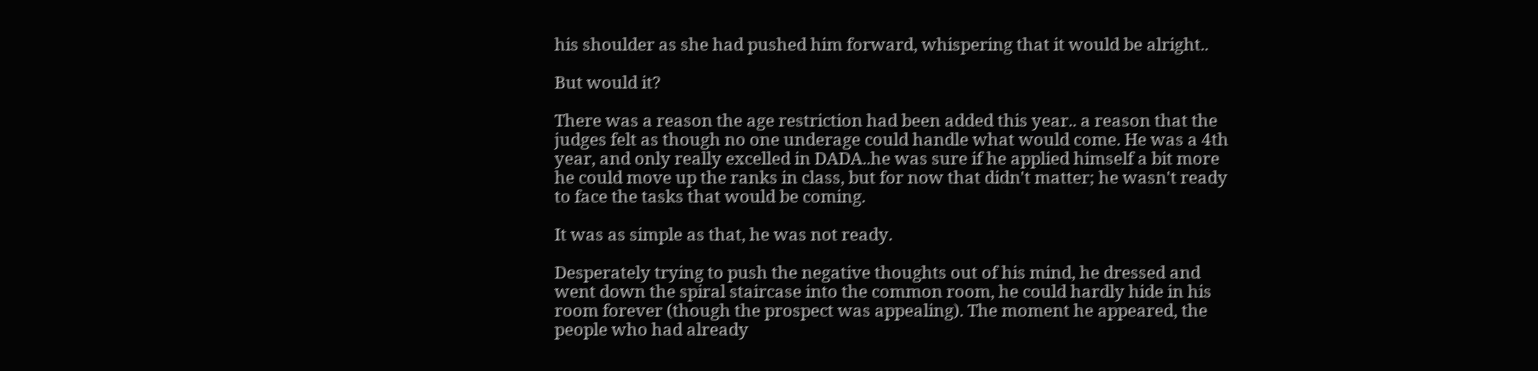his shoulder as she had pushed him forward, whispering that it would be alright..

But would it?

There was a reason the age restriction had been added this year.. a reason that the judges felt as though no one underage could handle what would come. He was a 4th year, and only really excelled in DADA..he was sure if he applied himself a bit more he could move up the ranks in class, but for now that didn't matter; he wasn't ready to face the tasks that would be coming.

It was as simple as that, he was not ready.

Desperately trying to push the negative thoughts out of his mind, he dressed and went down the spiral staircase into the common room, he could hardly hide in his room forever (though the prospect was appealing). The moment he appeared, the people who had already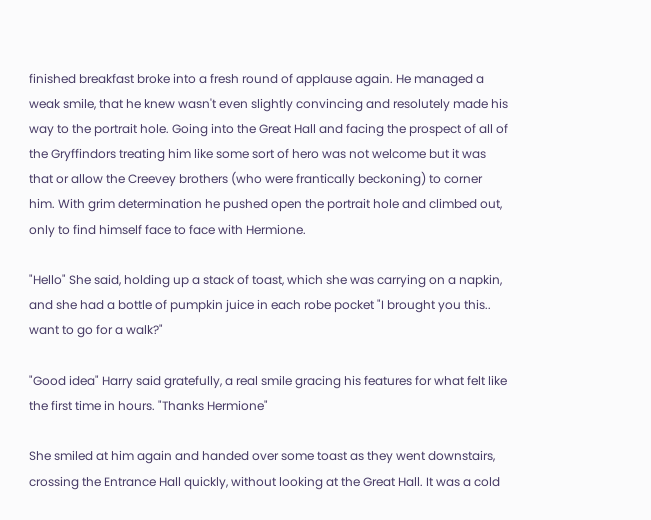finished breakfast broke into a fresh round of applause again. He managed a weak smile, that he knew wasn't even slightly convincing and resolutely made his way to the portrait hole. Going into the Great Hall and facing the prospect of all of the Gryffindors treating him like some sort of hero was not welcome but it was that or allow the Creevey brothers (who were frantically beckoning) to corner him. With grim determination he pushed open the portrait hole and climbed out, only to find himself face to face with Hermione.

"Hello" She said, holding up a stack of toast, which she was carrying on a napkin, and she had a bottle of pumpkin juice in each robe pocket "I brought you this.. want to go for a walk?"

"Good idea" Harry said gratefully, a real smile gracing his features for what felt like the first time in hours. "Thanks Hermione"

She smiled at him again and handed over some toast as they went downstairs, crossing the Entrance Hall quickly, without looking at the Great Hall. It was a cold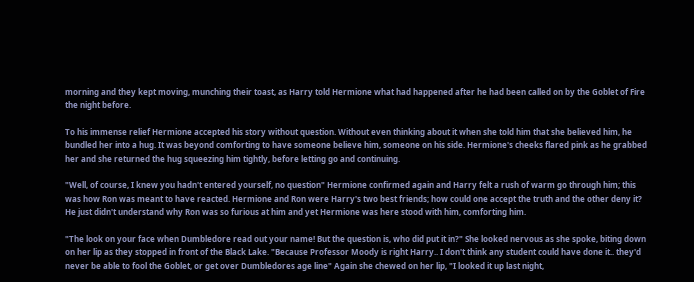morning and they kept moving, munching their toast, as Harry told Hermione what had happened after he had been called on by the Goblet of Fire the night before.

To his immense relief Hermione accepted his story without question. Without even thinking about it when she told him that she believed him, he bundled her into a hug. It was beyond comforting to have someone believe him, someone on his side. Hermione's cheeks flared pink as he grabbed her and she returned the hug squeezing him tightly, before letting go and continuing.

"Well, of course, I knew you hadn't entered yourself, no question" Hermione confirmed again and Harry felt a rush of warm go through him; this was how Ron was meant to have reacted. Hermione and Ron were Harry's two best friends; how could one accept the truth and the other deny it? He just didn't understand why Ron was so furious at him and yet Hermione was here stood with him, comforting him.

"The look on your face when Dumbledore read out your name! But the question is, who did put it in?" She looked nervous as she spoke, biting down on her lip as they stopped in front of the Black Lake. "Because Professor Moody is right Harry.. I don't think any student could have done it.. they'd never be able to fool the Goblet, or get over Dumbledores age line" Again she chewed on her lip, "I looked it up last night,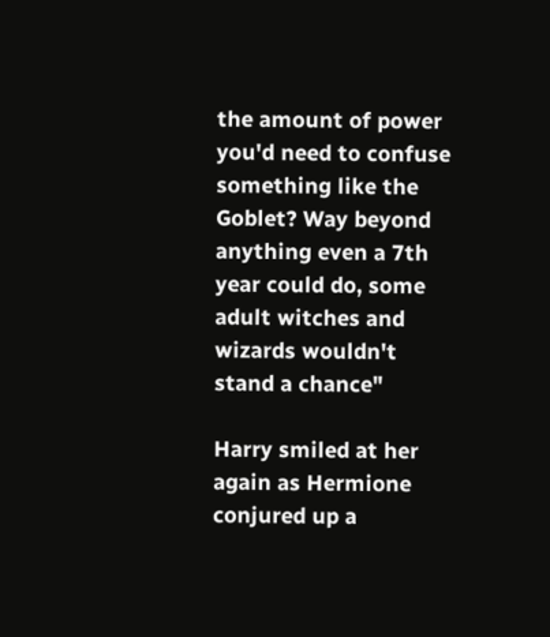the amount of power you'd need to confuse something like the Goblet? Way beyond anything even a 7th year could do, some adult witches and wizards wouldn't stand a chance"

Harry smiled at her again as Hermione conjured up a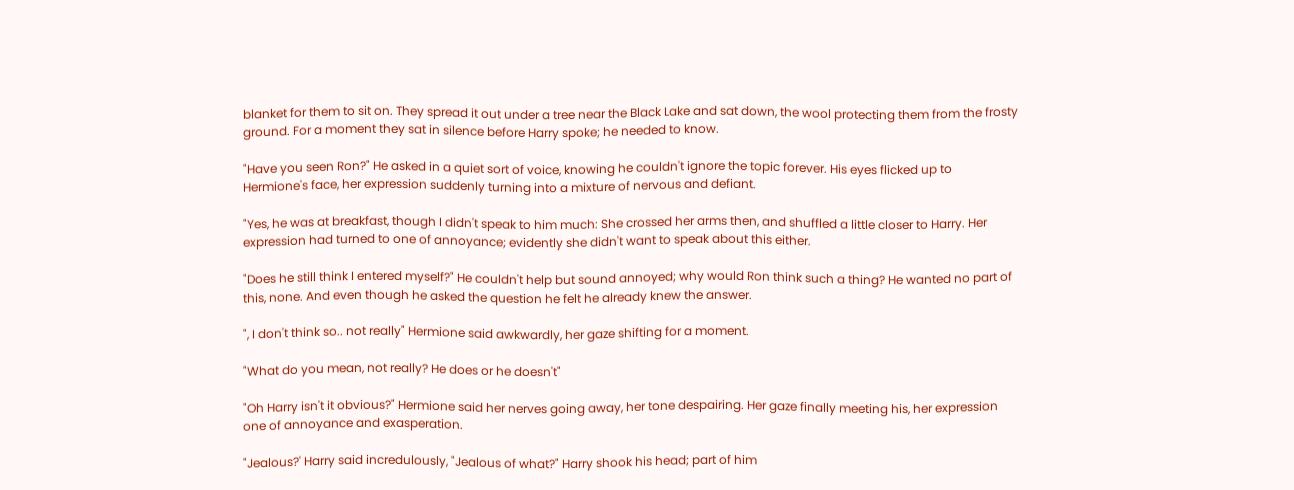blanket for them to sit on. They spread it out under a tree near the Black Lake and sat down, the wool protecting them from the frosty ground. For a moment they sat in silence before Harry spoke; he needed to know.

"Have you seen Ron?" He asked in a quiet sort of voice, knowing he couldn't ignore the topic forever. His eyes flicked up to Hermione's face, her expression suddenly turning into a mixture of nervous and defiant.

"Yes, he was at breakfast, though I didn't speak to him much: She crossed her arms then, and shuffled a little closer to Harry. Her expression had turned to one of annoyance; evidently she didn't want to speak about this either.

"Does he still think I entered myself?" He couldn't help but sound annoyed; why would Ron think such a thing? He wanted no part of this, none. And even though he asked the question he felt he already knew the answer.

", I don't think so.. not really" Hermione said awkwardly, her gaze shifting for a moment.

"What do you mean, not really? He does or he doesn't"

"Oh Harry isn't it obvious?" Hermione said her nerves going away, her tone despairing. Her gaze finally meeting his, her expression one of annoyance and exasperation.

"Jealous?' Harry said incredulously, "Jealous of what?" Harry shook his head; part of him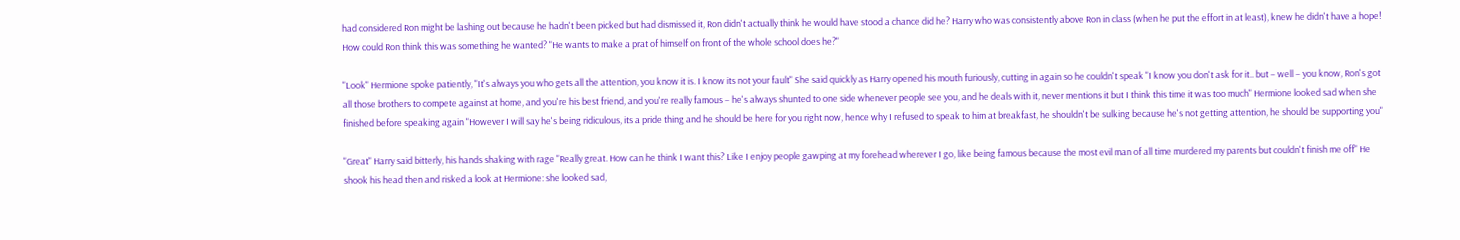had considered Ron might be lashing out because he hadn't been picked but had dismissed it, Ron didn't actually think he would have stood a chance did he? Harry who was consistently above Ron in class (when he put the effort in at least), knew he didn't have a hope! How could Ron think this was something he wanted? "He wants to make a prat of himself on front of the whole school does he?"

"Look" Hermione spoke patiently, "It's always you who gets all the attention, you know it is. I know its not your fault" She said quickly as Harry opened his mouth furiously, cutting in again so he couldn't speak "I know you don't ask for it.. but – well – you know, Ron's got all those brothers to compete against at home, and you're his best friend, and you're really famous – he's always shunted to one side whenever people see you, and he deals with it, never mentions it but I think this time it was too much" Hermione looked sad when she finished before speaking again "However I will say he's being ridiculous, its a pride thing and he should be here for you right now, hence why I refused to speak to him at breakfast, he shouldn't be sulking because he's not getting attention, he should be supporting you"

"Great" Harry said bitterly, his hands shaking with rage "Really great. How can he think I want this? Like I enjoy people gawping at my forehead wherever I go, like being famous because the most evil man of all time murdered my parents but couldn't finish me off" He shook his head then and risked a look at Hermione: she looked sad,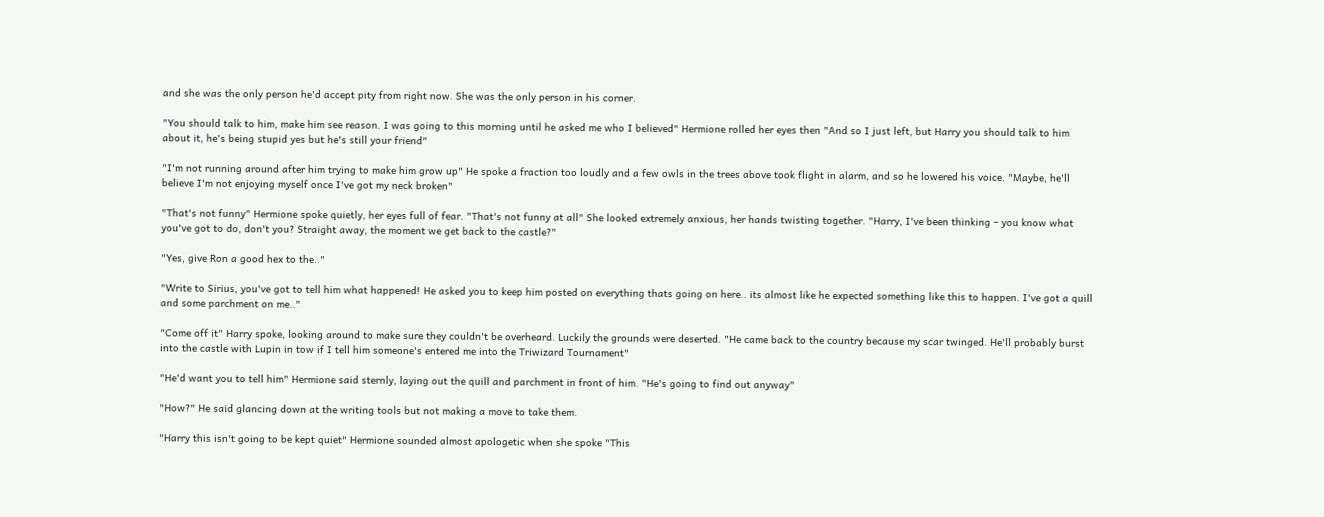and she was the only person he'd accept pity from right now. She was the only person in his corner.

"You should talk to him, make him see reason. I was going to this morning until he asked me who I believed" Hermione rolled her eyes then "And so I just left, but Harry you should talk to him about it, he's being stupid yes but he's still your friend"

"I'm not running around after him trying to make him grow up" He spoke a fraction too loudly and a few owls in the trees above took flight in alarm, and so he lowered his voice. "Maybe, he'll believe I'm not enjoying myself once I've got my neck broken"

"That's not funny" Hermione spoke quietly, her eyes full of fear. "That's not funny at all" She looked extremely anxious, her hands twisting together. "Harry, I've been thinking – you know what you've got to do, don't you? Straight away, the moment we get back to the castle?"

"Yes, give Ron a good hex to the.."

"Write to Sirius, you've got to tell him what happened! He asked you to keep him posted on everything thats going on here.. its almost like he expected something like this to happen. I've got a quill and some parchment on me.."

"Come off it" Harry spoke, looking around to make sure they couldn't be overheard. Luckily the grounds were deserted. "He came back to the country because my scar twinged. He'll probably burst into the castle with Lupin in tow if I tell him someone's entered me into the Triwizard Tournament"

"He'd want you to tell him" Hermione said sternly, laying out the quill and parchment in front of him. "He's going to find out anyway"

"How?" He said glancing down at the writing tools but not making a move to take them.

"Harry this isn't going to be kept quiet" Hermione sounded almost apologetic when she spoke "This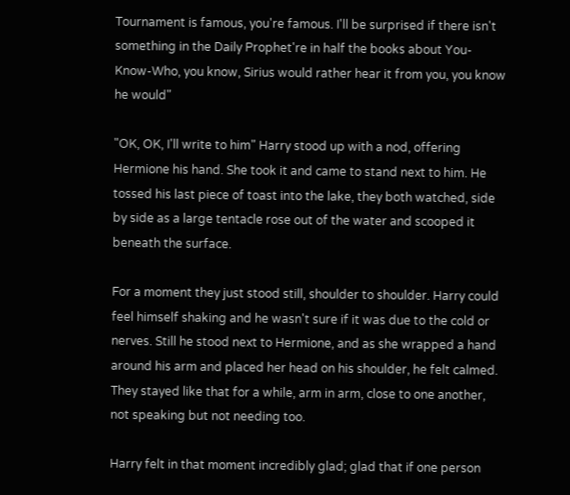Tournament is famous, you're famous. I'll be surprised if there isn't something in the Daily Prophet're in half the books about You-Know-Who, you know, Sirius would rather hear it from you, you know he would"

"OK, OK, I'll write to him" Harry stood up with a nod, offering Hermione his hand. She took it and came to stand next to him. He tossed his last piece of toast into the lake, they both watched, side by side as a large tentacle rose out of the water and scooped it beneath the surface.

For a moment they just stood still, shoulder to shoulder. Harry could feel himself shaking and he wasn't sure if it was due to the cold or nerves. Still he stood next to Hermione, and as she wrapped a hand around his arm and placed her head on his shoulder, he felt calmed. They stayed like that for a while, arm in arm, close to one another, not speaking but not needing too.

Harry felt in that moment incredibly glad; glad that if one person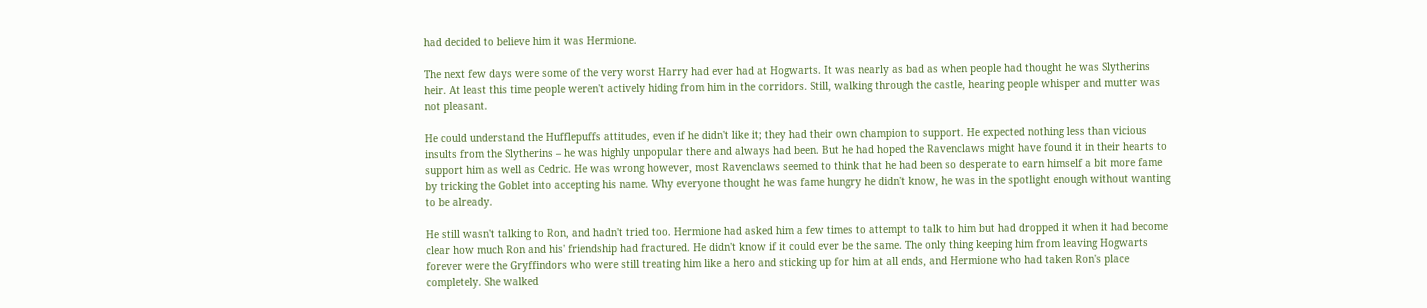had decided to believe him it was Hermione.

The next few days were some of the very worst Harry had ever had at Hogwarts. It was nearly as bad as when people had thought he was Slytherins heir. At least this time people weren't actively hiding from him in the corridors. Still, walking through the castle, hearing people whisper and mutter was not pleasant.

He could understand the Hufflepuffs attitudes, even if he didn't like it; they had their own champion to support. He expected nothing less than vicious insults from the Slytherins – he was highly unpopular there and always had been. But he had hoped the Ravenclaws might have found it in their hearts to support him as well as Cedric. He was wrong however, most Ravenclaws seemed to think that he had been so desperate to earn himself a bit more fame by tricking the Goblet into accepting his name. Why everyone thought he was fame hungry he didn't know, he was in the spotlight enough without wanting to be already.

He still wasn't talking to Ron, and hadn't tried too. Hermione had asked him a few times to attempt to talk to him but had dropped it when it had become clear how much Ron and his' friendship had fractured. He didn't know if it could ever be the same. The only thing keeping him from leaving Hogwarts forever were the Gryffindors who were still treating him like a hero and sticking up for him at all ends, and Hermione who had taken Ron's place completely. She walked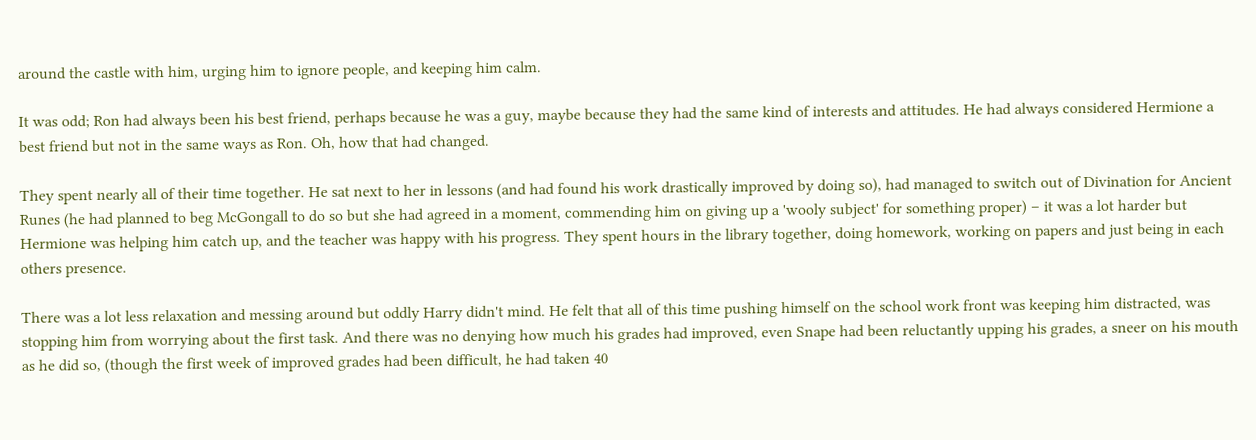around the castle with him, urging him to ignore people, and keeping him calm.

It was odd; Ron had always been his best friend, perhaps because he was a guy, maybe because they had the same kind of interests and attitudes. He had always considered Hermione a best friend but not in the same ways as Ron. Oh, how that had changed.

They spent nearly all of their time together. He sat next to her in lessons (and had found his work drastically improved by doing so), had managed to switch out of Divination for Ancient Runes (he had planned to beg McGongall to do so but she had agreed in a moment, commending him on giving up a 'wooly subject' for something proper) – it was a lot harder but Hermione was helping him catch up, and the teacher was happy with his progress. They spent hours in the library together, doing homework, working on papers and just being in each others presence.

There was a lot less relaxation and messing around but oddly Harry didn't mind. He felt that all of this time pushing himself on the school work front was keeping him distracted, was stopping him from worrying about the first task. And there was no denying how much his grades had improved, even Snape had been reluctantly upping his grades, a sneer on his mouth as he did so, (though the first week of improved grades had been difficult, he had taken 40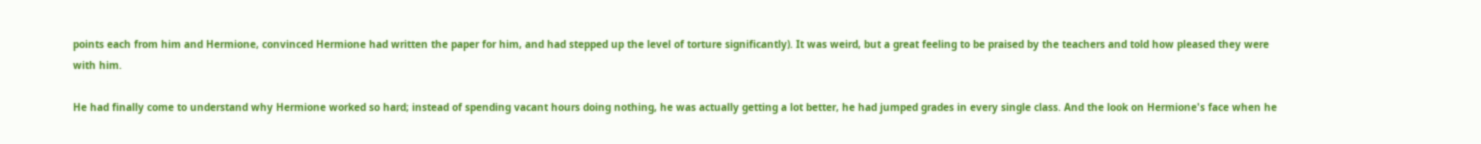points each from him and Hermione, convinced Hermione had written the paper for him, and had stepped up the level of torture significantly). It was weird, but a great feeling to be praised by the teachers and told how pleased they were with him.

He had finally come to understand why Hermione worked so hard; instead of spending vacant hours doing nothing, he was actually getting a lot better, he had jumped grades in every single class. And the look on Hermione's face when he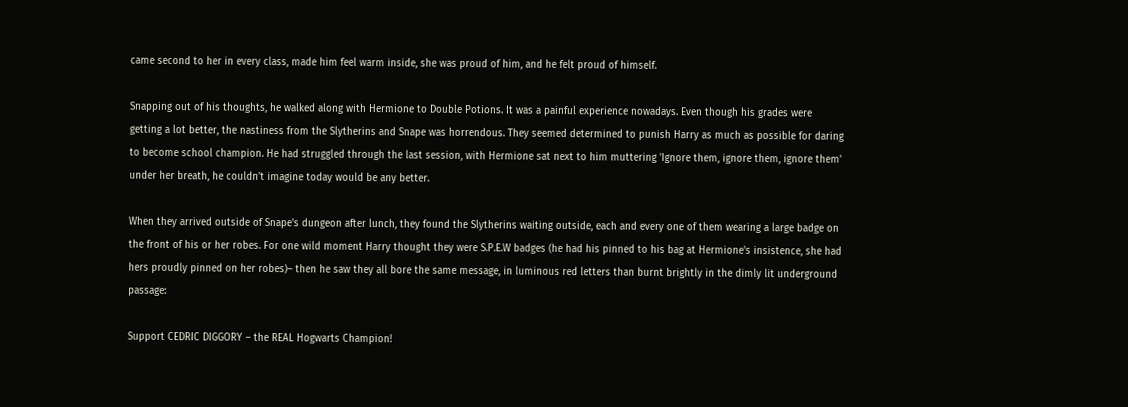came second to her in every class, made him feel warm inside, she was proud of him, and he felt proud of himself.

Snapping out of his thoughts, he walked along with Hermione to Double Potions. It was a painful experience nowadays. Even though his grades were getting a lot better, the nastiness from the Slytherins and Snape was horrendous. They seemed determined to punish Harry as much as possible for daring to become school champion. He had struggled through the last session, with Hermione sat next to him muttering 'Ignore them, ignore them, ignore them' under her breath, he couldn't imagine today would be any better.

When they arrived outside of Snape's dungeon after lunch, they found the Slytherins waiting outside, each and every one of them wearing a large badge on the front of his or her robes. For one wild moment Harry thought they were S.P.E.W badges (he had his pinned to his bag at Hermione's insistence, she had hers proudly pinned on her robes)– then he saw they all bore the same message, in luminous red letters than burnt brightly in the dimly lit underground passage:

Support CEDRIC DIGGORY – the REAL Hogwarts Champion!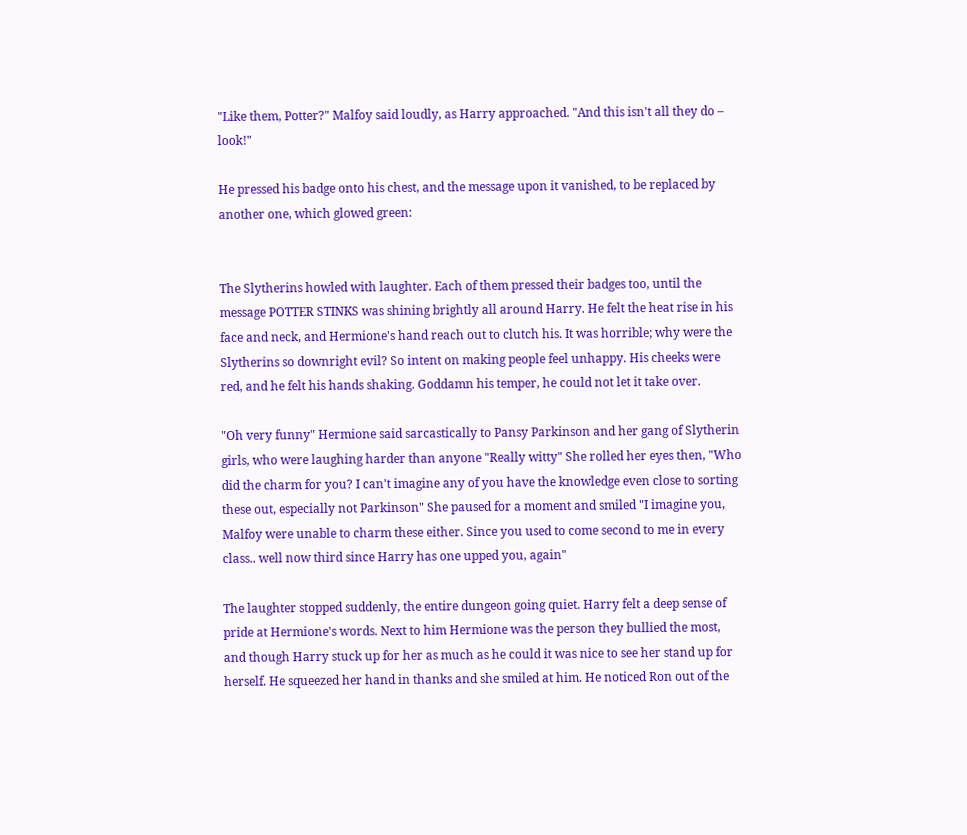"Like them, Potter?" Malfoy said loudly, as Harry approached. "And this isn't all they do – look!"

He pressed his badge onto his chest, and the message upon it vanished, to be replaced by another one, which glowed green:


The Slytherins howled with laughter. Each of them pressed their badges too, until the message POTTER STINKS was shining brightly all around Harry. He felt the heat rise in his face and neck, and Hermione's hand reach out to clutch his. It was horrible; why were the Slytherins so downright evil? So intent on making people feel unhappy. His cheeks were red, and he felt his hands shaking. Goddamn his temper, he could not let it take over.

"Oh very funny" Hermione said sarcastically to Pansy Parkinson and her gang of Slytherin girls, who were laughing harder than anyone "Really witty" She rolled her eyes then, "Who did the charm for you? I can't imagine any of you have the knowledge even close to sorting these out, especially not Parkinson" She paused for a moment and smiled "I imagine you, Malfoy were unable to charm these either. Since you used to come second to me in every class.. well now third since Harry has one upped you, again"

The laughter stopped suddenly, the entire dungeon going quiet. Harry felt a deep sense of pride at Hermione's words. Next to him Hermione was the person they bullied the most, and though Harry stuck up for her as much as he could it was nice to see her stand up for herself. He squeezed her hand in thanks and she smiled at him. He noticed Ron out of the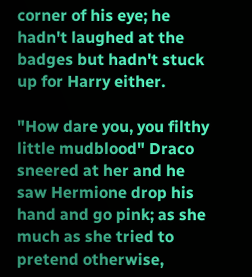corner of his eye; he hadn't laughed at the badges but hadn't stuck up for Harry either.

"How dare you, you filthy little mudblood" Draco sneered at her and he saw Hermione drop his hand and go pink; as she much as she tried to pretend otherwise,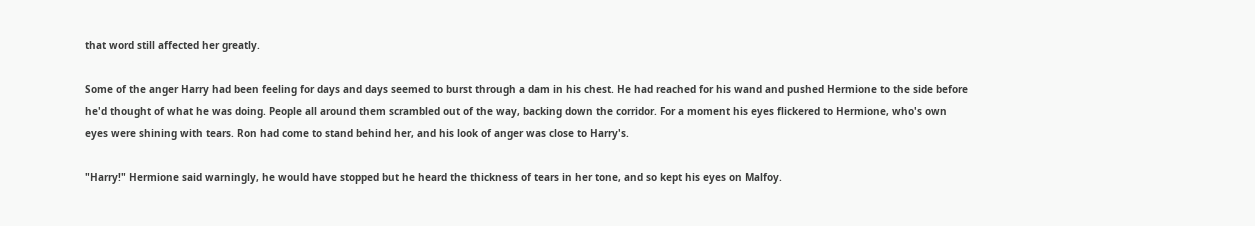that word still affected her greatly.

Some of the anger Harry had been feeling for days and days seemed to burst through a dam in his chest. He had reached for his wand and pushed Hermione to the side before he'd thought of what he was doing. People all around them scrambled out of the way, backing down the corridor. For a moment his eyes flickered to Hermione, who's own eyes were shining with tears. Ron had come to stand behind her, and his look of anger was close to Harry's.

"Harry!" Hermione said warningly, he would have stopped but he heard the thickness of tears in her tone, and so kept his eyes on Malfoy.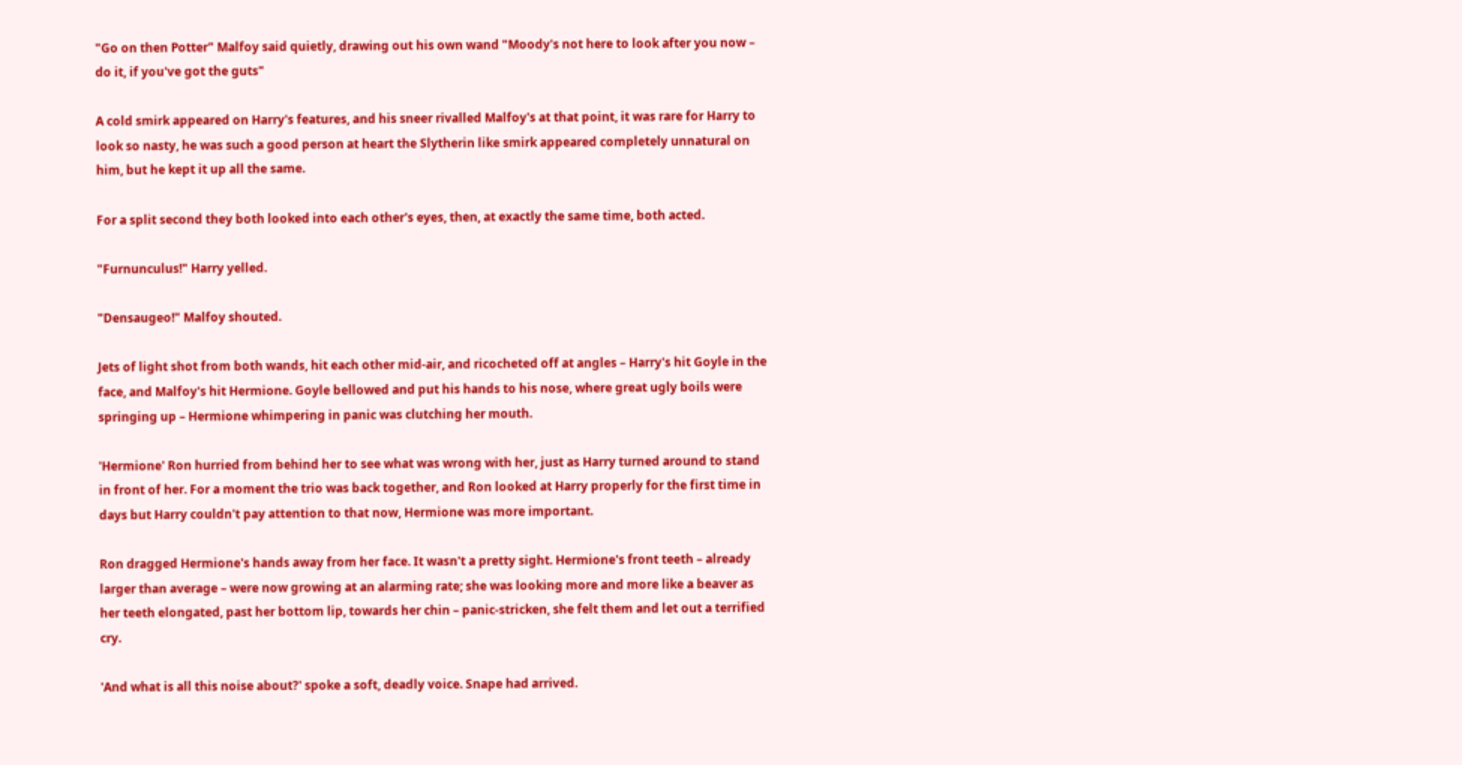"Go on then Potter" Malfoy said quietly, drawing out his own wand "Moody's not here to look after you now – do it, if you've got the guts"

A cold smirk appeared on Harry's features, and his sneer rivalled Malfoy's at that point, it was rare for Harry to look so nasty, he was such a good person at heart the Slytherin like smirk appeared completely unnatural on him, but he kept it up all the same.

For a split second they both looked into each other's eyes, then, at exactly the same time, both acted.

"Furnunculus!" Harry yelled.

"Densaugeo!" Malfoy shouted.

Jets of light shot from both wands, hit each other mid-air, and ricocheted off at angles – Harry's hit Goyle in the face, and Malfoy's hit Hermione. Goyle bellowed and put his hands to his nose, where great ugly boils were springing up – Hermione whimpering in panic was clutching her mouth.

'Hermione' Ron hurried from behind her to see what was wrong with her, just as Harry turned around to stand in front of her. For a moment the trio was back together, and Ron looked at Harry properly for the first time in days but Harry couldn't pay attention to that now, Hermione was more important.

Ron dragged Hermione's hands away from her face. It wasn't a pretty sight. Hermione's front teeth – already larger than average – were now growing at an alarming rate; she was looking more and more like a beaver as her teeth elongated, past her bottom lip, towards her chin – panic-stricken, she felt them and let out a terrified cry.

'And what is all this noise about?' spoke a soft, deadly voice. Snape had arrived.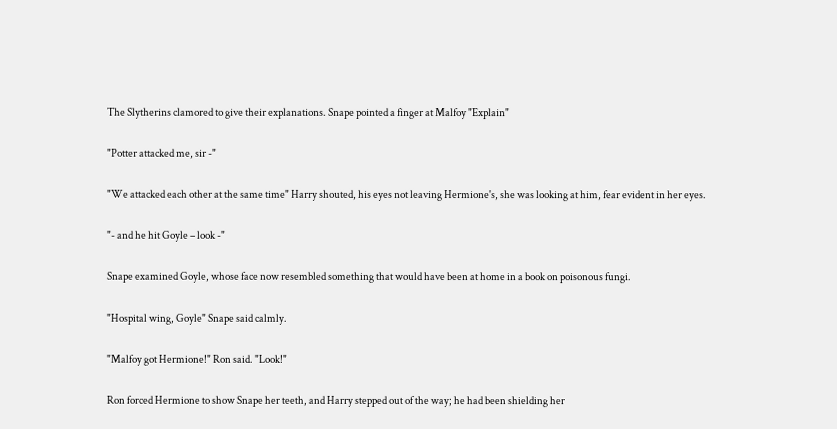The Slytherins clamored to give their explanations. Snape pointed a finger at Malfoy "Explain"

"Potter attacked me, sir -"

"We attacked each other at the same time" Harry shouted, his eyes not leaving Hermione's, she was looking at him, fear evident in her eyes.

"- and he hit Goyle – look -"

Snape examined Goyle, whose face now resembled something that would have been at home in a book on poisonous fungi.

"Hospital wing, Goyle" Snape said calmly.

"Malfoy got Hermione!" Ron said. "Look!"

Ron forced Hermione to show Snape her teeth, and Harry stepped out of the way; he had been shielding her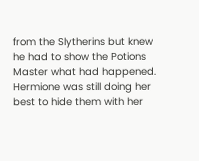from the Slytherins but knew he had to show the Potions Master what had happened. Hermione was still doing her best to hide them with her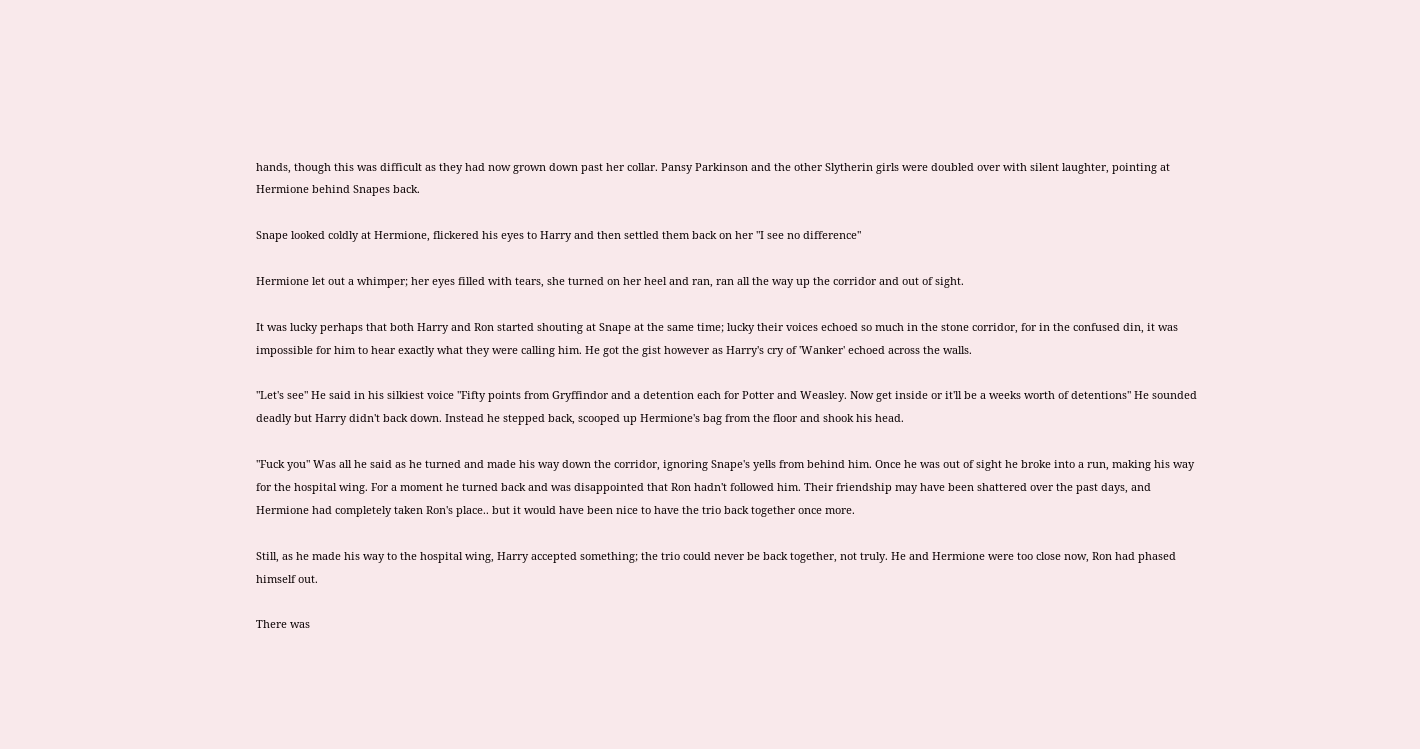hands, though this was difficult as they had now grown down past her collar. Pansy Parkinson and the other Slytherin girls were doubled over with silent laughter, pointing at Hermione behind Snapes back.

Snape looked coldly at Hermione, flickered his eyes to Harry and then settled them back on her "I see no difference"

Hermione let out a whimper; her eyes filled with tears, she turned on her heel and ran, ran all the way up the corridor and out of sight.

It was lucky perhaps that both Harry and Ron started shouting at Snape at the same time; lucky their voices echoed so much in the stone corridor, for in the confused din, it was impossible for him to hear exactly what they were calling him. He got the gist however as Harry's cry of 'Wanker' echoed across the walls.

"Let's see" He said in his silkiest voice "Fifty points from Gryffindor and a detention each for Potter and Weasley. Now get inside or it'll be a weeks worth of detentions" He sounded deadly but Harry didn't back down. Instead he stepped back, scooped up Hermione's bag from the floor and shook his head.

"Fuck you" Was all he said as he turned and made his way down the corridor, ignoring Snape's yells from behind him. Once he was out of sight he broke into a run, making his way for the hospital wing. For a moment he turned back and was disappointed that Ron hadn't followed him. Their friendship may have been shattered over the past days, and Hermione had completely taken Ron's place.. but it would have been nice to have the trio back together once more.

Still, as he made his way to the hospital wing, Harry accepted something; the trio could never be back together, not truly. He and Hermione were too close now, Ron had phased himself out.

There was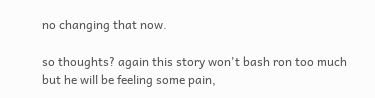no changing that now.

so thoughts? again this story won't bash ron too much but he will be feeling some pain,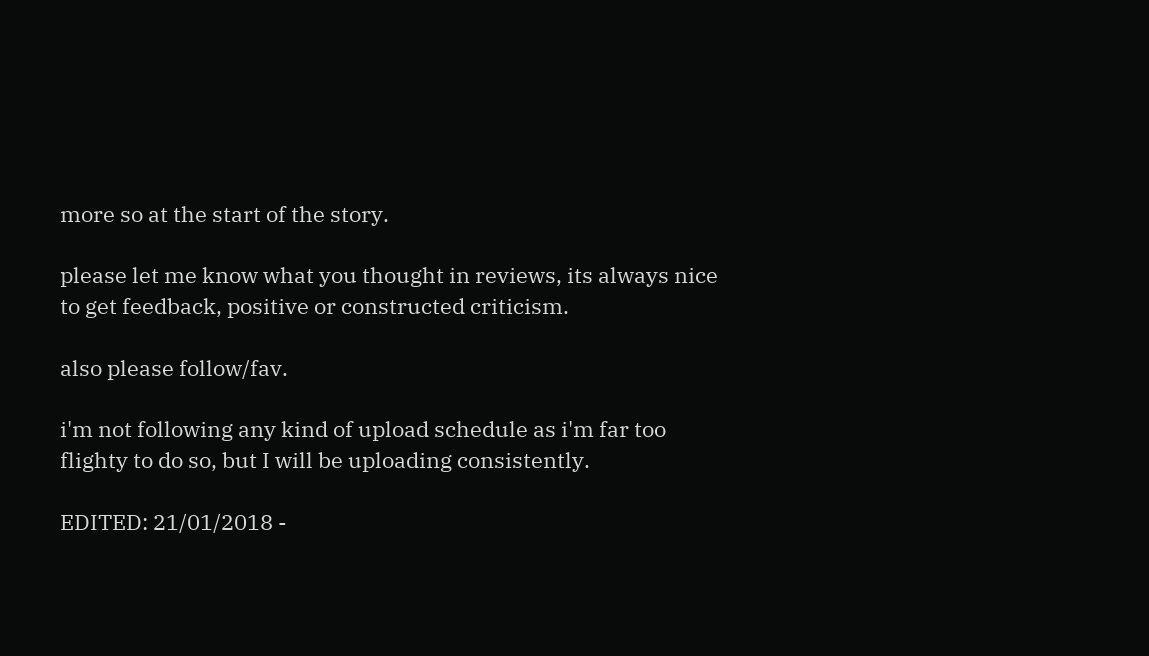more so at the start of the story.

please let me know what you thought in reviews, its always nice to get feedback, positive or constructed criticism.

also please follow/fav.

i'm not following any kind of upload schedule as i'm far too flighty to do so, but I will be uploading consistently.

EDITED: 21/01/2018 -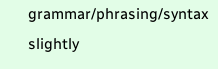grammar/phrasing/syntax slightly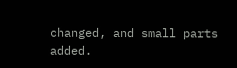changed, and small parts added.